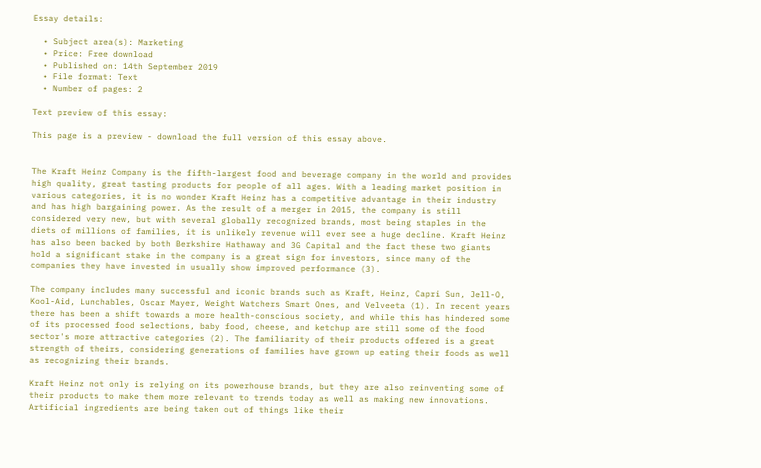Essay details:

  • Subject area(s): Marketing
  • Price: Free download
  • Published on: 14th September 2019
  • File format: Text
  • Number of pages: 2

Text preview of this essay:

This page is a preview - download the full version of this essay above.


The Kraft Heinz Company is the fifth-largest food and beverage company in the world and provides high quality, great tasting products for people of all ages. With a leading market position in various categories, it is no wonder Kraft Heinz has a competitive advantage in their industry and has high bargaining power. As the result of a merger in 2015, the company is still considered very new, but with several globally recognized brands, most being staples in the diets of millions of families, it is unlikely revenue will ever see a huge decline. Kraft Heinz has also been backed by both Berkshire Hathaway and 3G Capital and the fact these two giants hold a significant stake in the company is a great sign for investors, since many of the companies they have invested in usually show improved performance (3).

The company includes many successful and iconic brands such as Kraft, Heinz, Capri Sun, Jell-O, Kool-Aid, Lunchables, Oscar Mayer, Weight Watchers Smart Ones, and Velveeta (1). In recent years there has been a shift towards a more health-conscious society, and while this has hindered some of its processed food selections, baby food, cheese, and ketchup are still some of the food sector's more attractive categories (2). The familiarity of their products offered is a great strength of theirs, considering generations of families have grown up eating their foods as well as recognizing their brands.

Kraft Heinz not only is relying on its powerhouse brands, but they are also reinventing some of their products to make them more relevant to trends today as well as making new innovations. Artificial ingredients are being taken out of things like their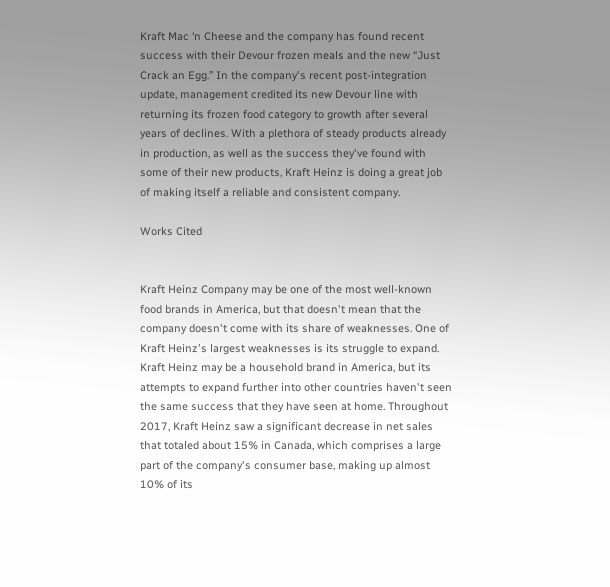Kraft Mac ‘n Cheese and the company has found recent success with their Devour frozen meals and the new “Just Crack an Egg.” In the company's recent post-integration update, management credited its new Devour line with returning its frozen food category to growth after several years of declines. With a plethora of steady products already in production, as well as the success they've found with some of their new products, Kraft Heinz is doing a great job of making itself a reliable and consistent company.

Works Cited


Kraft Heinz Company may be one of the most well-known food brands in America, but that doesn't mean that the company doesn't come with its share of weaknesses. One of Kraft Heinz's largest weaknesses is its struggle to expand. Kraft Heinz may be a household brand in America, but its attempts to expand further into other countries haven't seen the same success that they have seen at home. Throughout 2017, Kraft Heinz saw a significant decrease in net sales that totaled about 15% in Canada, which comprises a large part of the company's consumer base, making up almost 10% of its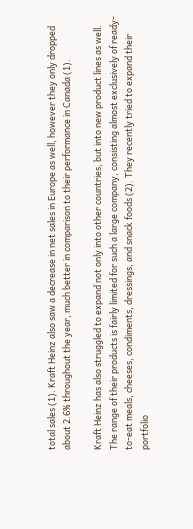total sales (1). Kraft Heinz also saw a decrease in net sales in Europe as well, however they only dropped about 2.6% throughout the year, much better in comparison to their performance in Canada (1).

Kraft Heinz has also struggled to expand not only into other countries, but into new product lines as well. The range of their products is fairly limited for such a large company, consisting almost exclusively of ready-to-eat meals, cheeses, condiments, dressings, and snack foods (2). They recently tried to expand their portfolio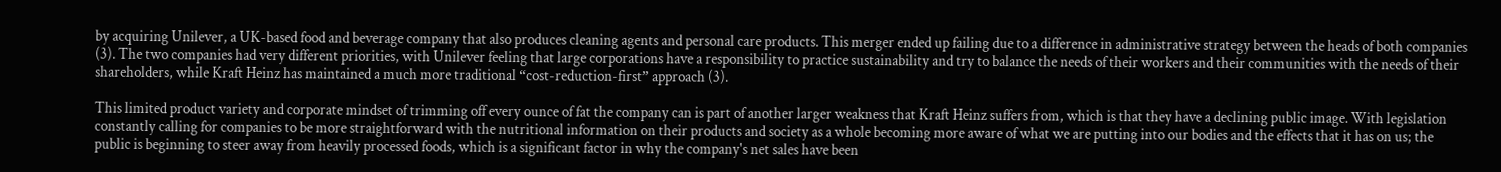by acquiring Unilever, a UK-based food and beverage company that also produces cleaning agents and personal care products. This merger ended up failing due to a difference in administrative strategy between the heads of both companies (3). The two companies had very different priorities, with Unilever feeling that large corporations have a responsibility to practice sustainability and try to balance the needs of their workers and their communities with the needs of their shareholders, while Kraft Heinz has maintained a much more traditional “cost-reduction-first” approach (3).

This limited product variety and corporate mindset of trimming off every ounce of fat the company can is part of another larger weakness that Kraft Heinz suffers from, which is that they have a declining public image. With legislation constantly calling for companies to be more straightforward with the nutritional information on their products and society as a whole becoming more aware of what we are putting into our bodies and the effects that it has on us; the public is beginning to steer away from heavily processed foods, which is a significant factor in why the company's net sales have been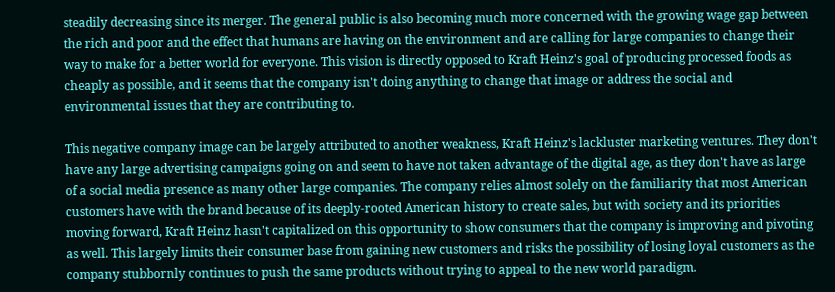steadily decreasing since its merger. The general public is also becoming much more concerned with the growing wage gap between the rich and poor and the effect that humans are having on the environment and are calling for large companies to change their way to make for a better world for everyone. This vision is directly opposed to Kraft Heinz's goal of producing processed foods as cheaply as possible, and it seems that the company isn't doing anything to change that image or address the social and environmental issues that they are contributing to.

This negative company image can be largely attributed to another weakness, Kraft Heinz's lackluster marketing ventures. They don't have any large advertising campaigns going on and seem to have not taken advantage of the digital age, as they don't have as large of a social media presence as many other large companies. The company relies almost solely on the familiarity that most American customers have with the brand because of its deeply-rooted American history to create sales, but with society and its priorities moving forward, Kraft Heinz hasn't capitalized on this opportunity to show consumers that the company is improving and pivoting as well. This largely limits their consumer base from gaining new customers and risks the possibility of losing loyal customers as the company stubbornly continues to push the same products without trying to appeal to the new world paradigm.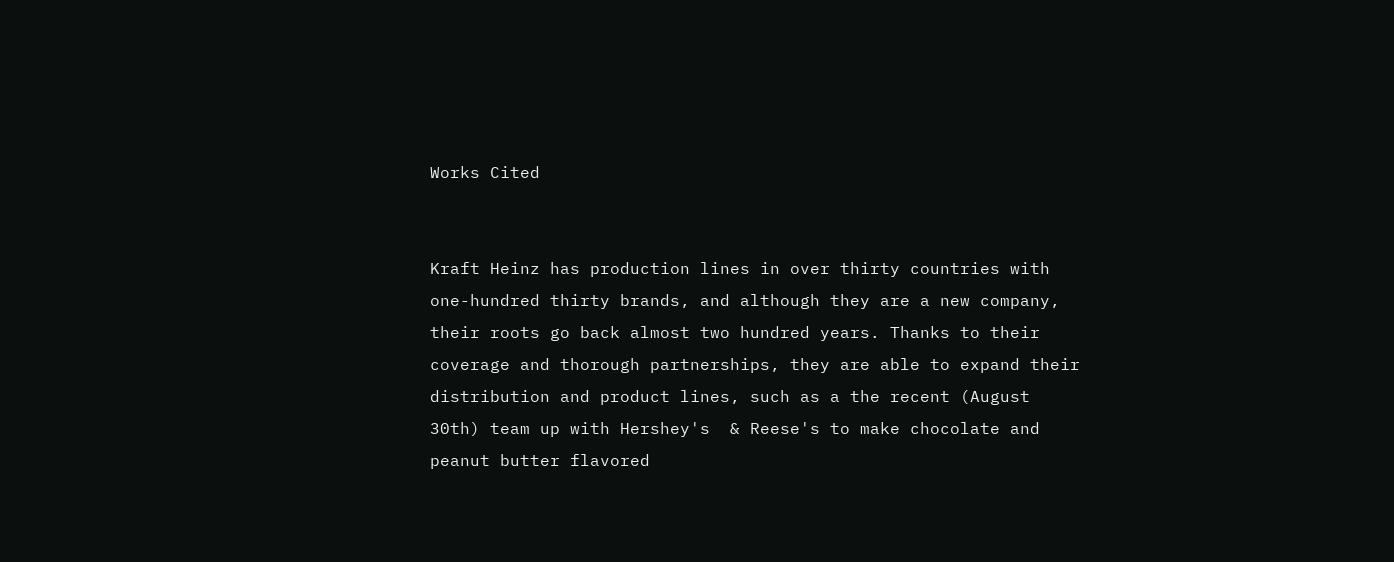Works Cited


Kraft Heinz has production lines in over thirty countries with one-hundred thirty brands, and although they are a new company, their roots go back almost two hundred years. Thanks to their coverage and thorough partnerships, they are able to expand their distribution and product lines, such as a the recent (August 30th) team up with Hershey's  & Reese's to make chocolate and peanut butter flavored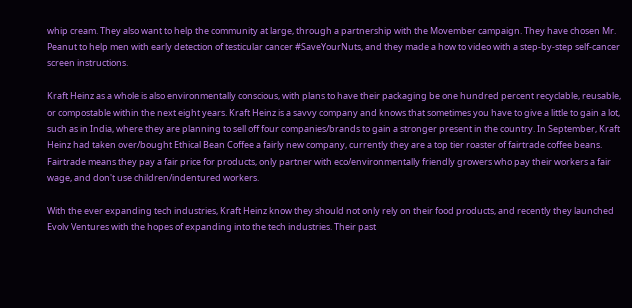whip cream. They also want to help the community at large, through a partnership with the Movember campaign. They have chosen Mr. Peanut to help men with early detection of testicular cancer #SaveYourNuts, and they made a how to video with a step-by-step self-cancer screen instructions.

Kraft Heinz as a whole is also environmentally conscious, with plans to have their packaging be one hundred percent recyclable, reusable, or compostable within the next eight years. Kraft Heinz is a savvy company and knows that sometimes you have to give a little to gain a lot, such as in India, where they are planning to sell off four companies/brands to gain a stronger present in the country. In September, Kraft Heinz had taken over/bought Ethical Bean Coffee a fairly new company, currently they are a top tier roaster of fairtrade coffee beans. Fairtrade means they pay a fair price for products, only partner with eco/environmentally friendly growers who pay their workers a fair wage, and don't use children/indentured workers.

With the ever expanding tech industries, Kraft Heinz know they should not only rely on their food products, and recently they launched Evolv Ventures with the hopes of expanding into the tech industries. Their past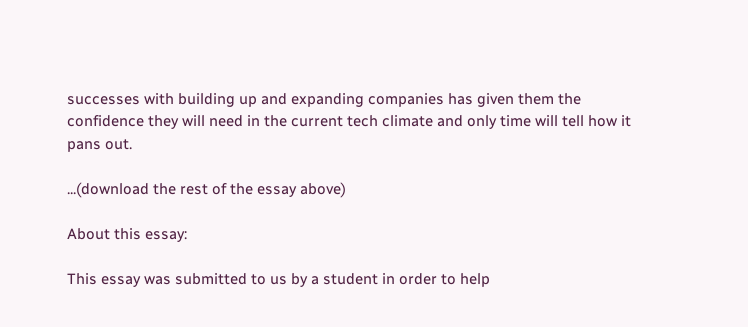successes with building up and expanding companies has given them the confidence they will need in the current tech climate and only time will tell how it pans out.

...(download the rest of the essay above)

About this essay:

This essay was submitted to us by a student in order to help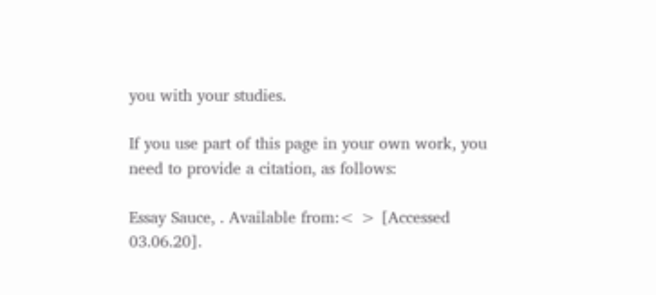you with your studies.

If you use part of this page in your own work, you need to provide a citation, as follows:

Essay Sauce, . Available from:< > [Accessed 03.06.20].